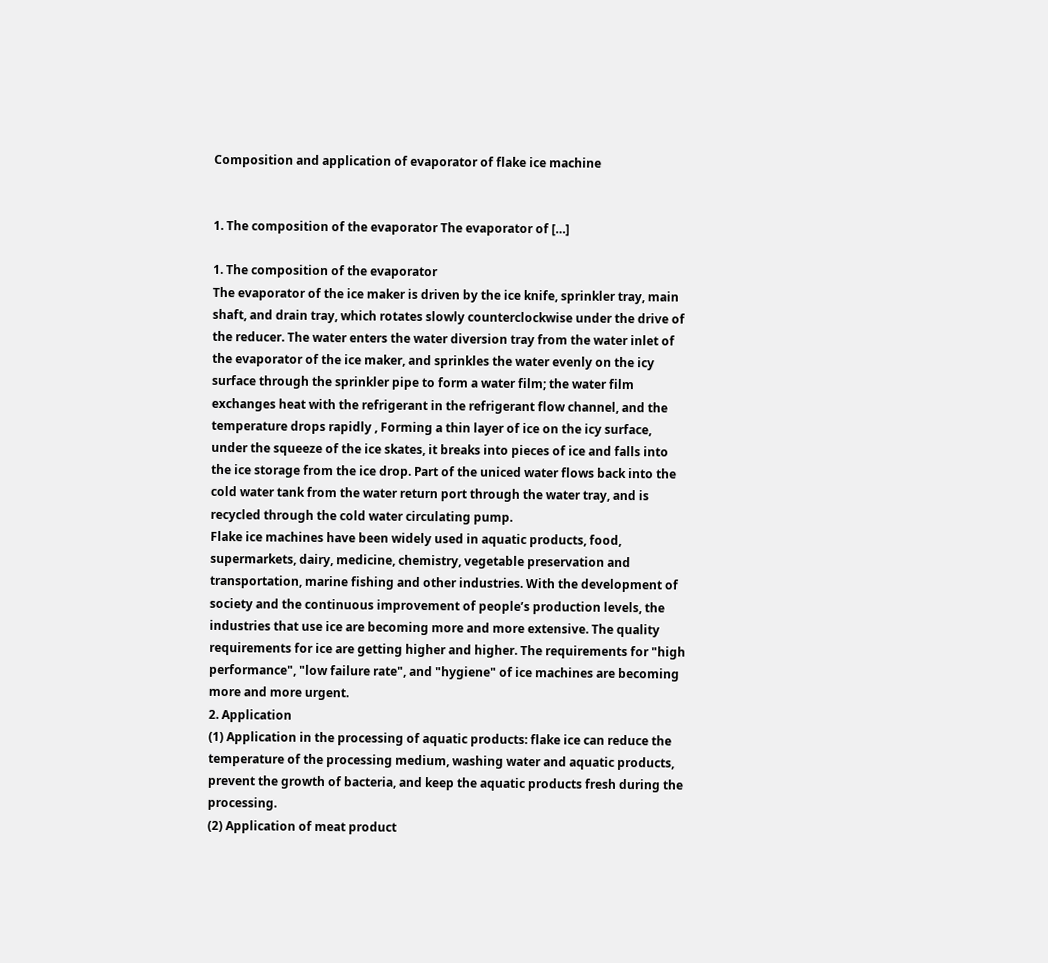Composition and application of evaporator of flake ice machine


1. The composition of the evaporator The evaporator of […]

1. The composition of the evaporator
The evaporator of the ice maker is driven by the ice knife, sprinkler tray, main shaft, and drain tray, which rotates slowly counterclockwise under the drive of the reducer. The water enters the water diversion tray from the water inlet of the evaporator of the ice maker, and sprinkles the water evenly on the icy surface through the sprinkler pipe to form a water film; the water film exchanges heat with the refrigerant in the refrigerant flow channel, and the temperature drops rapidly , Forming a thin layer of ice on the icy surface, under the squeeze of the ice skates, it breaks into pieces of ice and falls into the ice storage from the ice drop. Part of the uniced water flows back into the cold water tank from the water return port through the water tray, and is recycled through the cold water circulating pump.
Flake ice machines have been widely used in aquatic products, food, supermarkets, dairy, medicine, chemistry, vegetable preservation and transportation, marine fishing and other industries. With the development of society and the continuous improvement of people’s production levels, the industries that use ice are becoming more and more extensive. The quality requirements for ice are getting higher and higher. The requirements for "high performance", "low failure rate", and "hygiene" of ice machines are becoming more and more urgent.
2. Application
(1) Application in the processing of aquatic products: flake ice can reduce the temperature of the processing medium, washing water and aquatic products, prevent the growth of bacteria, and keep the aquatic products fresh during the processing.
(2) Application of meat product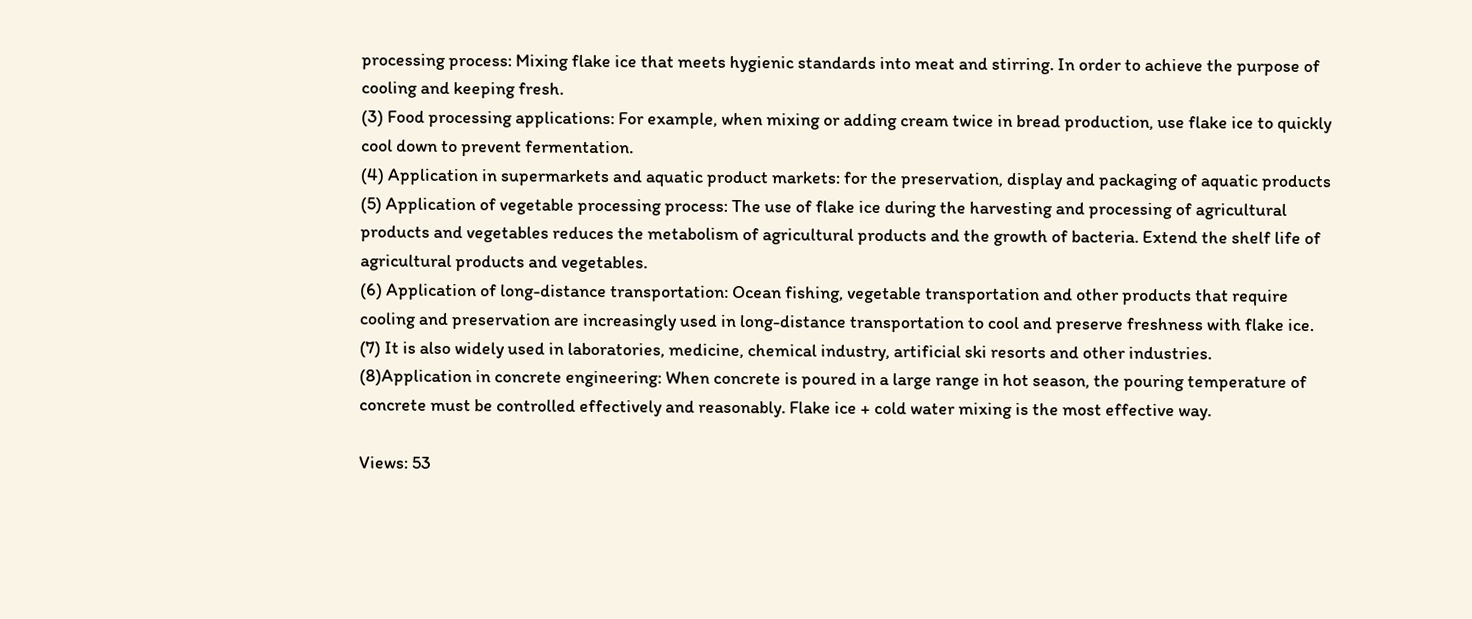processing process: Mixing flake ice that meets hygienic standards into meat and stirring. In order to achieve the purpose of cooling and keeping fresh.
(3) Food processing applications: For example, when mixing or adding cream twice in bread production, use flake ice to quickly cool down to prevent fermentation.
(4) Application in supermarkets and aquatic product markets: for the preservation, display and packaging of aquatic products
(5) Application of vegetable processing process: The use of flake ice during the harvesting and processing of agricultural products and vegetables reduces the metabolism of agricultural products and the growth of bacteria. Extend the shelf life of agricultural products and vegetables.
(6) Application of long-distance transportation: Ocean fishing, vegetable transportation and other products that require cooling and preservation are increasingly used in long-distance transportation to cool and preserve freshness with flake ice.
(7) It is also widely used in laboratories, medicine, chemical industry, artificial ski resorts and other industries.
(8)Application in concrete engineering: When concrete is poured in a large range in hot season, the pouring temperature of concrete must be controlled effectively and reasonably. Flake ice + cold water mixing is the most effective way.

Views: 53